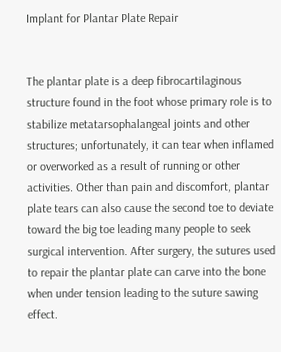Implant for Plantar Plate Repair


The plantar plate is a deep fibrocartilaginous structure found in the foot whose primary role is to stabilize metatarsophalangeal joints and other structures; unfortunately, it can tear when inflamed or overworked as a result of running or other activities. Other than pain and discomfort, plantar plate tears can also cause the second toe to deviate toward the big toe leading many people to seek surgical intervention. After surgery, the sutures used to repair the plantar plate can carve into the bone when under tension leading to the suture sawing effect.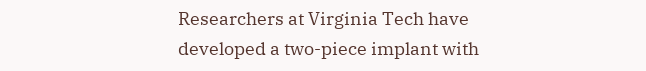Researchers at Virginia Tech have developed a two-piece implant with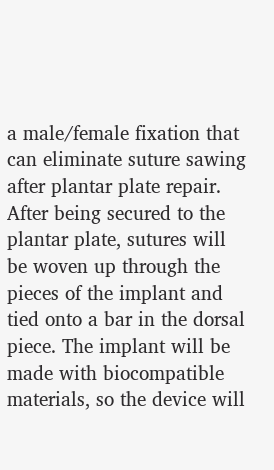a male/female fixation that can eliminate suture sawing after plantar plate repair. After being secured to the plantar plate, sutures will be woven up through the pieces of the implant and tied onto a bar in the dorsal piece. The implant will be made with biocompatible materials, so the device will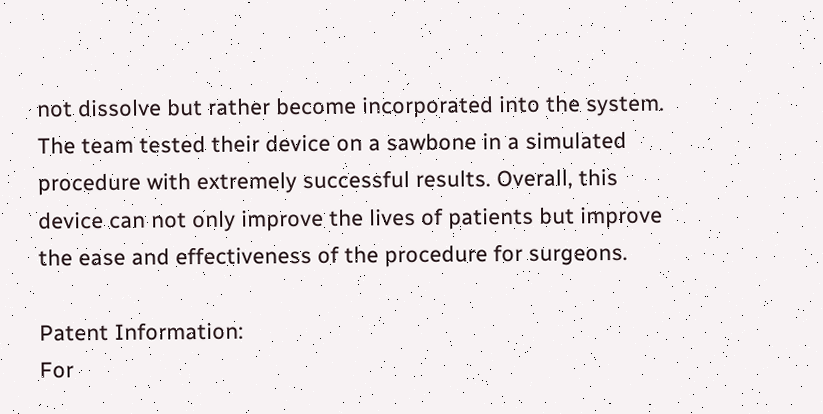not dissolve but rather become incorporated into the system. The team tested their device on a sawbone in a simulated procedure with extremely successful results. Overall, this device can not only improve the lives of patients but improve the ease and effectiveness of the procedure for surgeons.

Patent Information:
For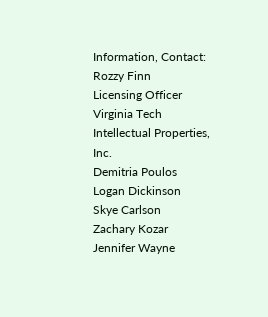Information, Contact:
Rozzy Finn
Licensing Officer
Virginia Tech Intellectual Properties, Inc.
Demitria Poulos
Logan Dickinson
Skye Carlson
Zachary Kozar
Jennifer Wayne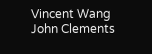Vincent Wang
John Clements